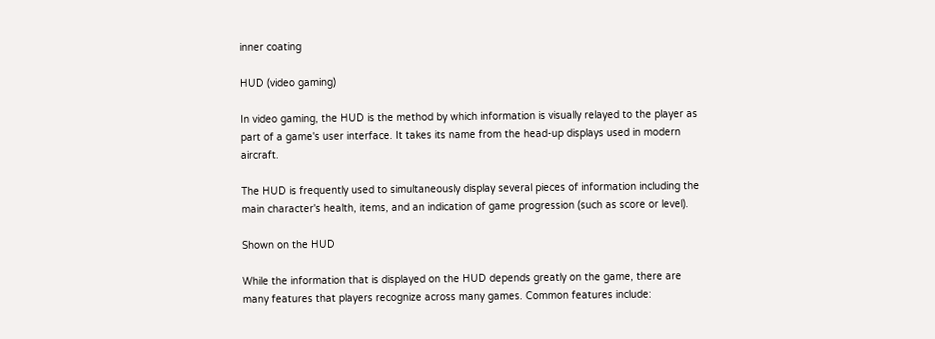inner coating

HUD (video gaming)

In video gaming, the HUD is the method by which information is visually relayed to the player as part of a game's user interface. It takes its name from the head-up displays used in modern aircraft.

The HUD is frequently used to simultaneously display several pieces of information including the main character's health, items, and an indication of game progression (such as score or level).

Shown on the HUD

While the information that is displayed on the HUD depends greatly on the game, there are many features that players recognize across many games. Common features include: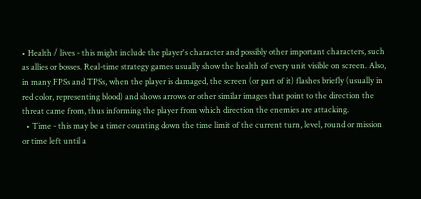• Health / lives - this might include the player's character and possibly other important characters, such as allies or bosses. Real-time strategy games usually show the health of every unit visible on screen. Also, in many FPSs and TPSs, when the player is damaged, the screen (or part of it) flashes briefly (usually in red color, representing blood) and shows arrows or other similar images that point to the direction the threat came from, thus informing the player from which direction the enemies are attacking.
  • Time - this may be a timer counting down the time limit of the current turn, level, round or mission or time left until a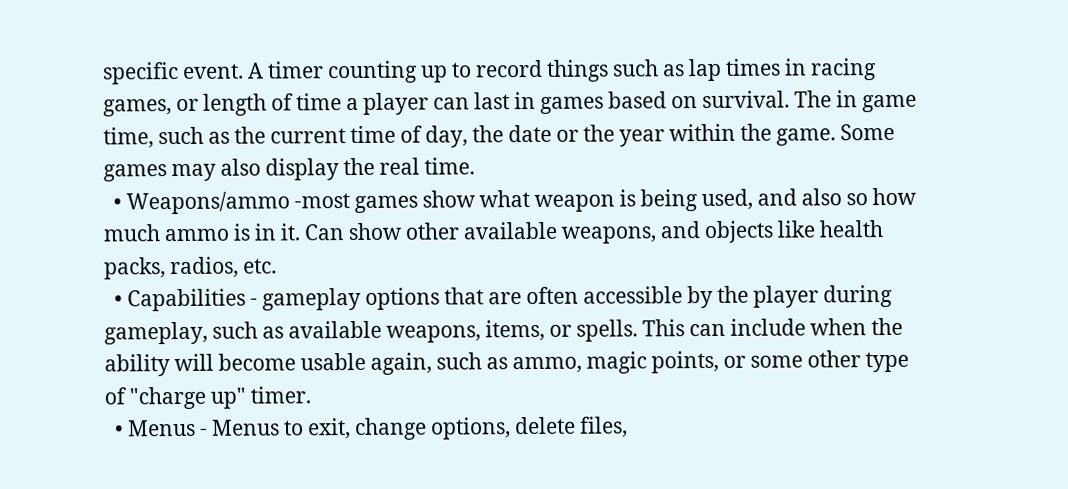specific event. A timer counting up to record things such as lap times in racing games, or length of time a player can last in games based on survival. The in game time, such as the current time of day, the date or the year within the game. Some games may also display the real time.
  • Weapons/ammo -most games show what weapon is being used, and also so how much ammo is in it. Can show other available weapons, and objects like health packs, radios, etc.
  • Capabilities - gameplay options that are often accessible by the player during gameplay, such as available weapons, items, or spells. This can include when the ability will become usable again, such as ammo, magic points, or some other type of "charge up" timer.
  • Menus - Menus to exit, change options, delete files,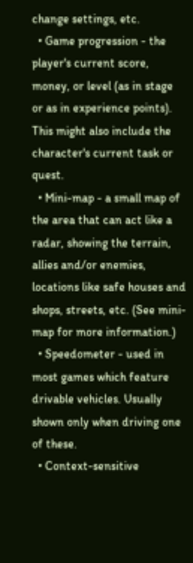change settings, etc.
  • Game progression - the player's current score, money, or level (as in stage or as in experience points). This might also include the character's current task or quest.
  • Mini-map - a small map of the area that can act like a radar, showing the terrain, allies and/or enemies, locations like safe houses and shops, streets, etc. (See mini-map for more information.)
  • Speedometer - used in most games which feature drivable vehicles. Usually shown only when driving one of these.
  • Context-sensitive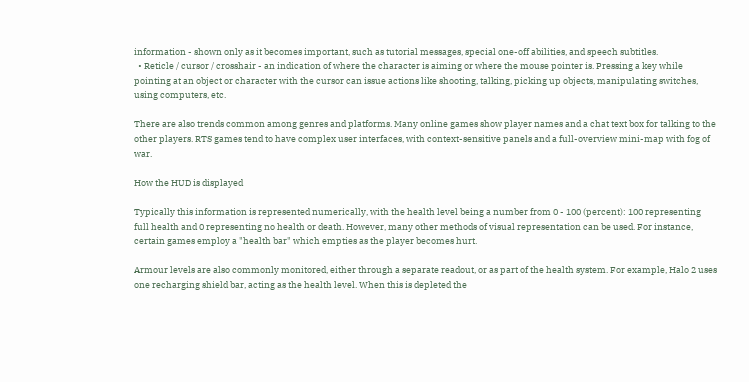information - shown only as it becomes important, such as tutorial messages, special one-off abilities, and speech subtitles.
  • Reticle / cursor / crosshair - an indication of where the character is aiming or where the mouse pointer is. Pressing a key while pointing at an object or character with the cursor can issue actions like shooting, talking, picking up objects, manipulating switches, using computers, etc.

There are also trends common among genres and platforms. Many online games show player names and a chat text box for talking to the other players. RTS games tend to have complex user interfaces, with context-sensitive panels and a full-overview mini-map with fog of war.

How the HUD is displayed

Typically this information is represented numerically, with the health level being a number from 0 - 100 (percent): 100 representing full health and 0 representing no health or death. However, many other methods of visual representation can be used. For instance, certain games employ a "health bar" which empties as the player becomes hurt.

Armour levels are also commonly monitored, either through a separate readout, or as part of the health system. For example, Halo 2 uses one recharging shield bar, acting as the health level. When this is depleted the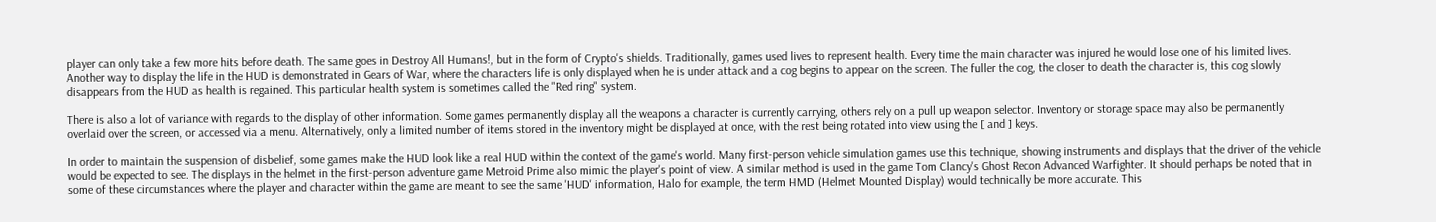player can only take a few more hits before death. The same goes in Destroy All Humans!, but in the form of Crypto's shields. Traditionally, games used lives to represent health. Every time the main character was injured he would lose one of his limited lives. Another way to display the life in the HUD is demonstrated in Gears of War, where the characters life is only displayed when he is under attack and a cog begins to appear on the screen. The fuller the cog, the closer to death the character is, this cog slowly disappears from the HUD as health is regained. This particular health system is sometimes called the "Red ring" system.

There is also a lot of variance with regards to the display of other information. Some games permanently display all the weapons a character is currently carrying, others rely on a pull up weapon selector. Inventory or storage space may also be permanently overlaid over the screen, or accessed via a menu. Alternatively, only a limited number of items stored in the inventory might be displayed at once, with the rest being rotated into view using the [ and ] keys.

In order to maintain the suspension of disbelief, some games make the HUD look like a real HUD within the context of the game's world. Many first-person vehicle simulation games use this technique, showing instruments and displays that the driver of the vehicle would be expected to see. The displays in the helmet in the first-person adventure game Metroid Prime also mimic the player's point of view. A similar method is used in the game Tom Clancy's Ghost Recon Advanced Warfighter. It should perhaps be noted that in some of these circumstances where the player and character within the game are meant to see the same 'HUD' information, Halo for example, the term HMD (Helmet Mounted Display) would technically be more accurate. This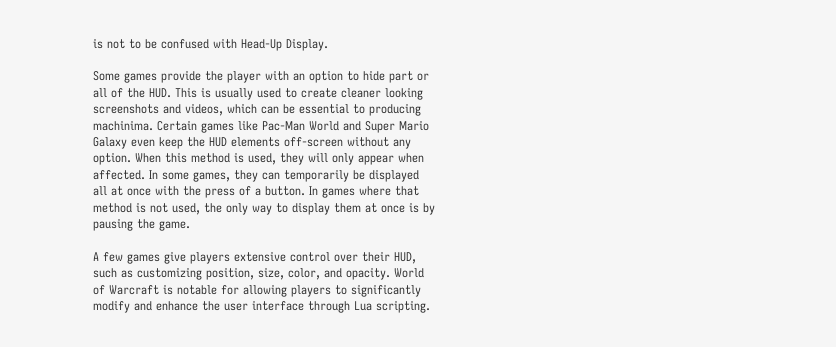is not to be confused with Head-Up Display.

Some games provide the player with an option to hide part or all of the HUD. This is usually used to create cleaner looking screenshots and videos, which can be essential to producing machinima. Certain games like Pac-Man World and Super Mario Galaxy even keep the HUD elements off-screen without any option. When this method is used, they will only appear when affected. In some games, they can temporarily be displayed all at once with the press of a button. In games where that method is not used, the only way to display them at once is by pausing the game.

A few games give players extensive control over their HUD, such as customizing position, size, color, and opacity. World of Warcraft is notable for allowing players to significantly modify and enhance the user interface through Lua scripting.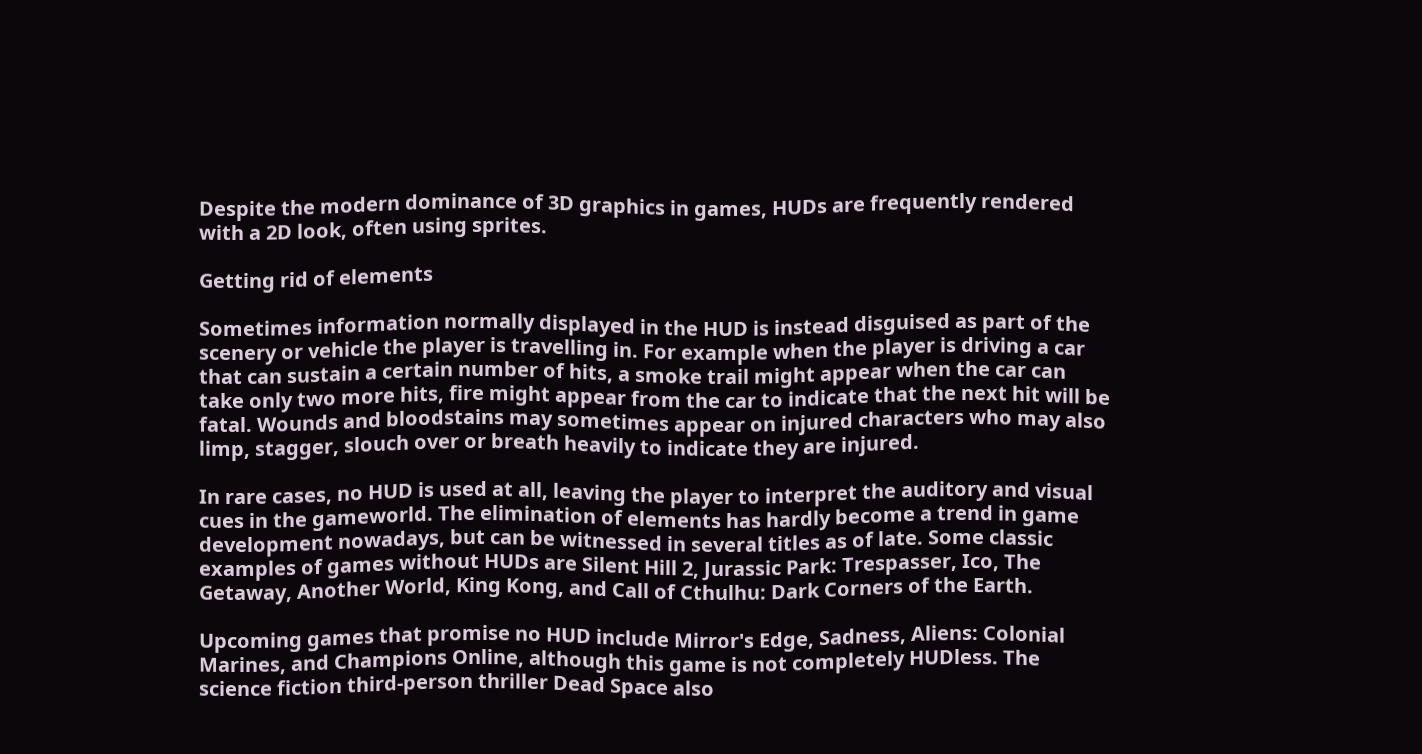Despite the modern dominance of 3D graphics in games, HUDs are frequently rendered with a 2D look, often using sprites.

Getting rid of elements

Sometimes information normally displayed in the HUD is instead disguised as part of the scenery or vehicle the player is travelling in. For example when the player is driving a car that can sustain a certain number of hits, a smoke trail might appear when the car can take only two more hits, fire might appear from the car to indicate that the next hit will be fatal. Wounds and bloodstains may sometimes appear on injured characters who may also limp, stagger, slouch over or breath heavily to indicate they are injured.

In rare cases, no HUD is used at all, leaving the player to interpret the auditory and visual cues in the gameworld. The elimination of elements has hardly become a trend in game development nowadays, but can be witnessed in several titles as of late. Some classic examples of games without HUDs are Silent Hill 2, Jurassic Park: Trespasser, Ico, The Getaway, Another World, King Kong, and Call of Cthulhu: Dark Corners of the Earth.

Upcoming games that promise no HUD include Mirror's Edge, Sadness, Aliens: Colonial Marines, and Champions Online, although this game is not completely HUDless. The science fiction third-person thriller Dead Space also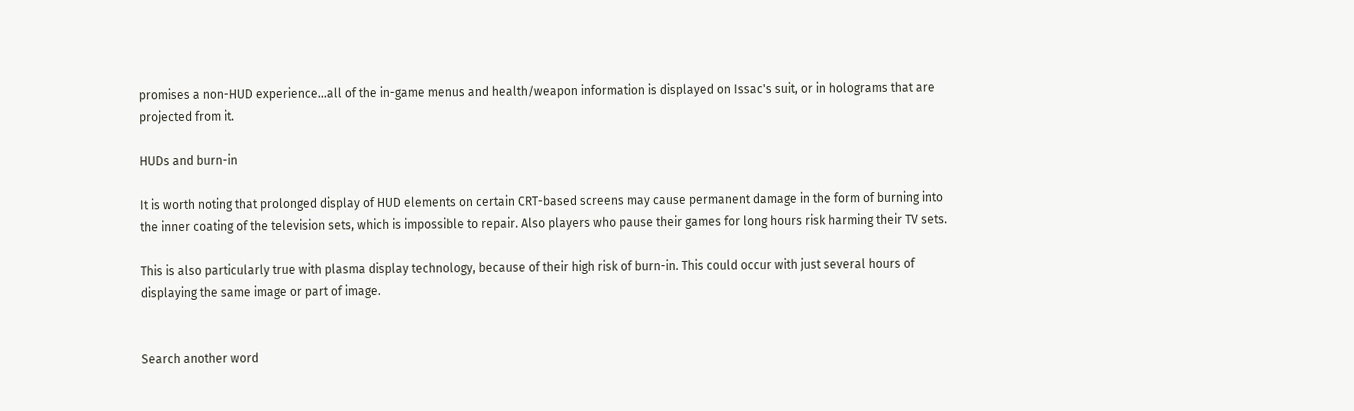promises a non-HUD experience...all of the in-game menus and health/weapon information is displayed on Issac's suit, or in holograms that are projected from it.

HUDs and burn-in

It is worth noting that prolonged display of HUD elements on certain CRT-based screens may cause permanent damage in the form of burning into the inner coating of the television sets, which is impossible to repair. Also players who pause their games for long hours risk harming their TV sets.

This is also particularly true with plasma display technology, because of their high risk of burn-in. This could occur with just several hours of displaying the same image or part of image.


Search another word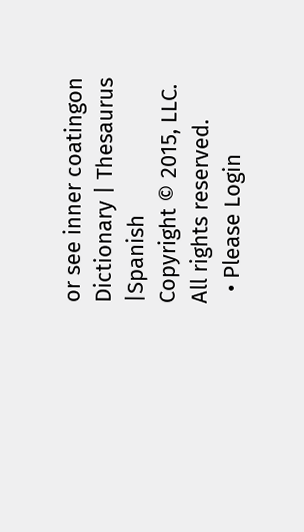or see inner coatingon Dictionary | Thesaurus |Spanish
Copyright © 2015, LLC. All rights reserved.
  • Please Login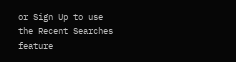or Sign Up to use the Recent Searches feature